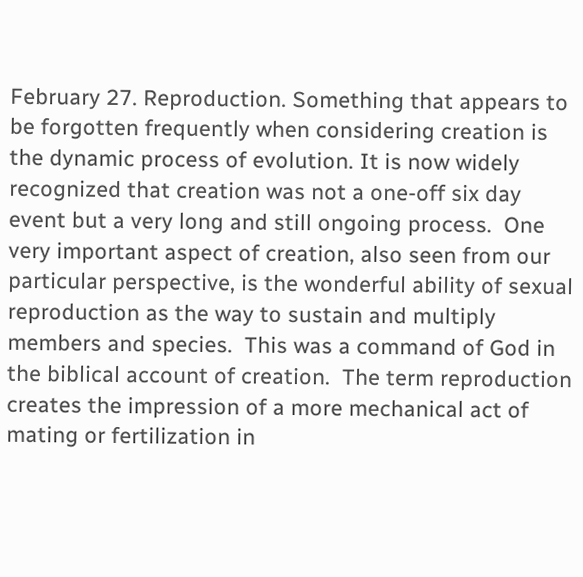February 27. Reproduction. Something that appears to be forgotten frequently when considering creation is the dynamic process of evolution. It is now widely recognized that creation was not a one-off six day event but a very long and still ongoing process.  One very important aspect of creation, also seen from our particular perspective, is the wonderful ability of sexual reproduction as the way to sustain and multiply members and species.  This was a command of God in the biblical account of creation.  The term reproduction creates the impression of a more mechanical act of mating or fertilization in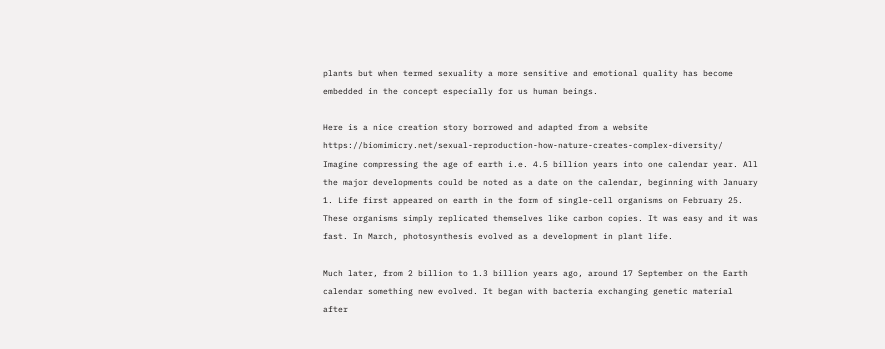plants but when termed sexuality a more sensitive and emotional quality has become embedded in the concept especially for us human beings.

Here is a nice creation story borrowed and adapted from a website https://biomimicry.net/sexual-reproduction-how-nature-creates-complex-diversity/ Imagine compressing the age of earth i.e. 4.5 billion years into one calendar year. All the major developments could be noted as a date on the calendar, beginning with January 1. Life first appeared on earth in the form of single-cell organisms on February 25. These organisms simply replicated themselves like carbon copies. It was easy and it was fast. In March, photosynthesis evolved as a development in plant life.

Much later, from 2 billion to 1.3 billion years ago, around 17 September on the Earth calendar something new evolved. It began with bacteria exchanging genetic material after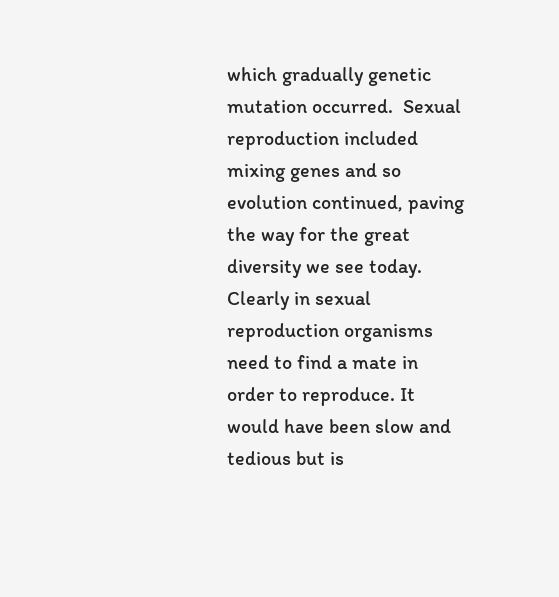which gradually genetic mutation occurred.  Sexual reproduction included mixing genes and so evolution continued, paving the way for the great diversity we see today.  Clearly in sexual reproduction organisms need to find a mate in order to reproduce. It would have been slow and tedious but is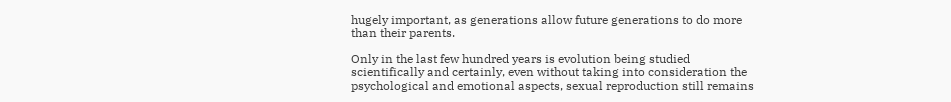hugely important, as generations allow future generations to do more than their parents.

Only in the last few hundred years is evolution being studied scientifically and certainly, even without taking into consideration the psychological and emotional aspects, sexual reproduction still remains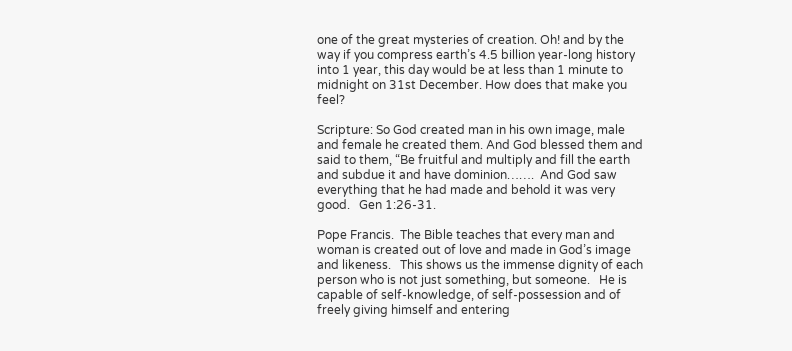one of the great mysteries of creation. Oh! and by the way if you compress earth’s 4.5 billion year-long history into 1 year, this day would be at less than 1 minute to midnight on 31st December. How does that make you feel?

Scripture: So God created man in his own image, male and female he created them. And God blessed them and said to them, “Be fruitful and multiply and fill the earth and subdue it and have dominion…….  And God saw everything that he had made and behold it was very good.   Gen 1:26-31.

Pope Francis.  The Bible teaches that every man and woman is created out of love and made in God’s image and likeness.   This shows us the immense dignity of each person who is not just something, but someone.   He is capable of self-knowledge, of self-possession and of freely giving himself and entering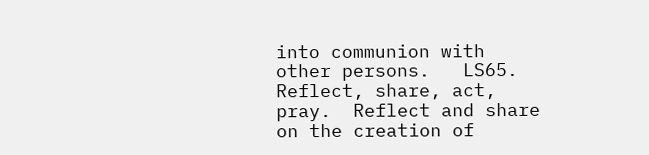into communion with other persons.   LS65.  Reflect, share, act, pray.  Reflect and share on the creation of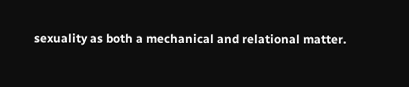sexuality as both a mechanical and relational matter.